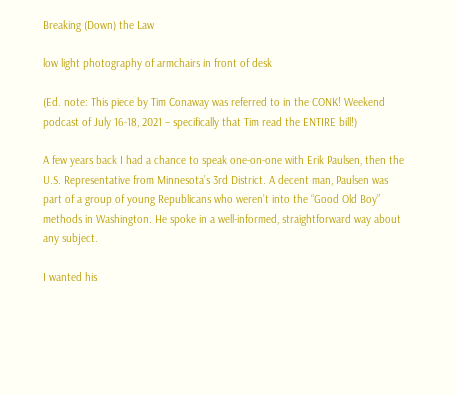Breaking (Down) the Law

low light photography of armchairs in front of desk

(Ed. note: This piece by Tim Conaway was referred to in the CONK! Weekend podcast of July 16-18, 2021 – specifically that Tim read the ENTIRE bill!)

A few years back I had a chance to speak one-on-one with Erik Paulsen, then the U.S. Representative from Minnesota’s 3rd District. A decent man, Paulsen was part of a group of young Republicans who weren’t into the “Good Old Boy” methods in Washington. He spoke in a well-informed, straightforward way about any subject.

I wanted his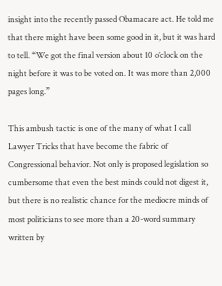insight into the recently passed Obamacare act. He told me that there might have been some good in it, but it was hard to tell. “We got the final version about 10 o’clock on the night before it was to be voted on. It was more than 2,000 pages long.”

This ambush tactic is one of the many of what I call Lawyer Tricks that have become the fabric of Congressional behavior. Not only is proposed legislation so cumbersome that even the best minds could not digest it, but there is no realistic chance for the mediocre minds of most politicians to see more than a 20-word summary written by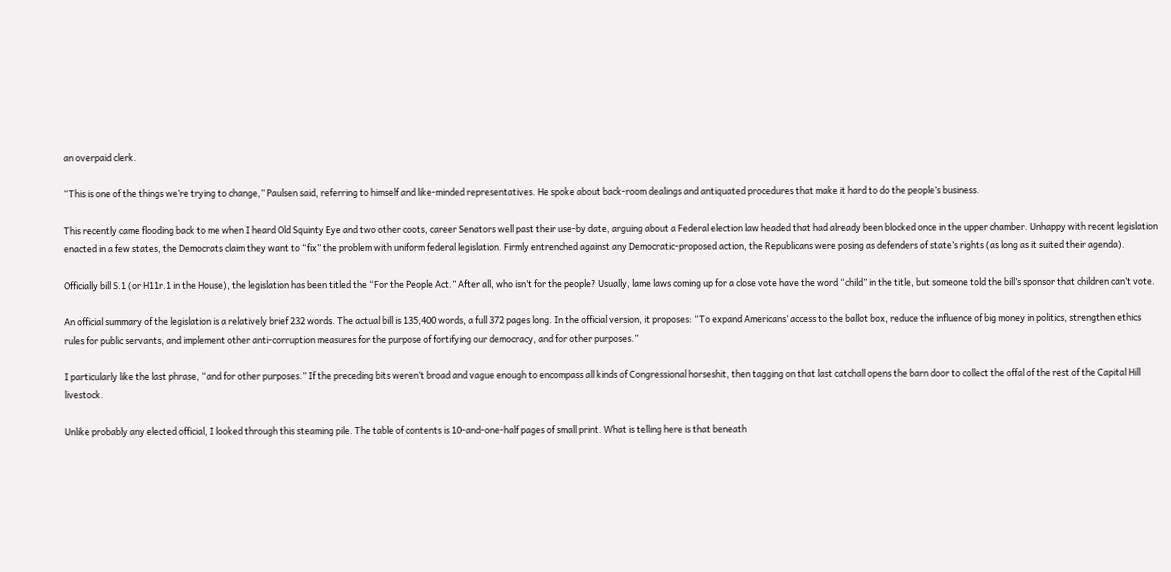an overpaid clerk.

“This is one of the things we’re trying to change,” Paulsen said, referring to himself and like-minded representatives. He spoke about back-room dealings and antiquated procedures that make it hard to do the people’s business.

This recently came flooding back to me when I heard Old Squinty Eye and two other coots, career Senators well past their use-by date, arguing about a Federal election law headed that had already been blocked once in the upper chamber. Unhappy with recent legislation enacted in a few states, the Democrats claim they want to “fix” the problem with uniform federal legislation. Firmly entrenched against any Democratic-proposed action, the Republicans were posing as defenders of state’s rights (as long as it suited their agenda).

Officially bill S.1 (or H11r.1 in the House), the legislation has been titled the “For the People Act.” After all, who isn’t for the people? Usually, lame laws coming up for a close vote have the word “child” in the title, but someone told the bill’s sponsor that children can’t vote.

An official summary of the legislation is a relatively brief 232 words. The actual bill is 135,400 words, a full 372 pages long. In the official version, it proposes: “To expand Americans’ access to the ballot box, reduce the influence of big money in politics, strengthen ethics rules for public servants, and implement other anti-corruption measures for the purpose of fortifying our democracy, and for other purposes.”

I particularly like the last phrase, “and for other purposes.” If the preceding bits weren’t broad and vague enough to encompass all kinds of Congressional horseshit, then tagging on that last catchall opens the barn door to collect the offal of the rest of the Capital Hill livestock.

Unlike probably any elected official, I looked through this steaming pile. The table of contents is 10-and-one-half pages of small print. What is telling here is that beneath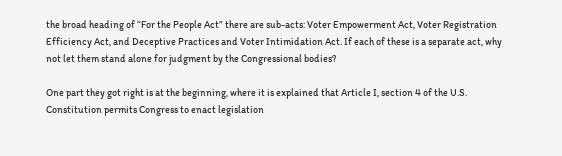the broad heading of “For the People Act” there are sub-acts: Voter Empowerment Act, Voter Registration Efficiency Act, and Deceptive Practices and Voter Intimidation Act. If each of these is a separate act, why not let them stand alone for judgment by the Congressional bodies?

One part they got right is at the beginning, where it is explained that Article I, section 4 of the U.S. Constitution permits Congress to enact legislation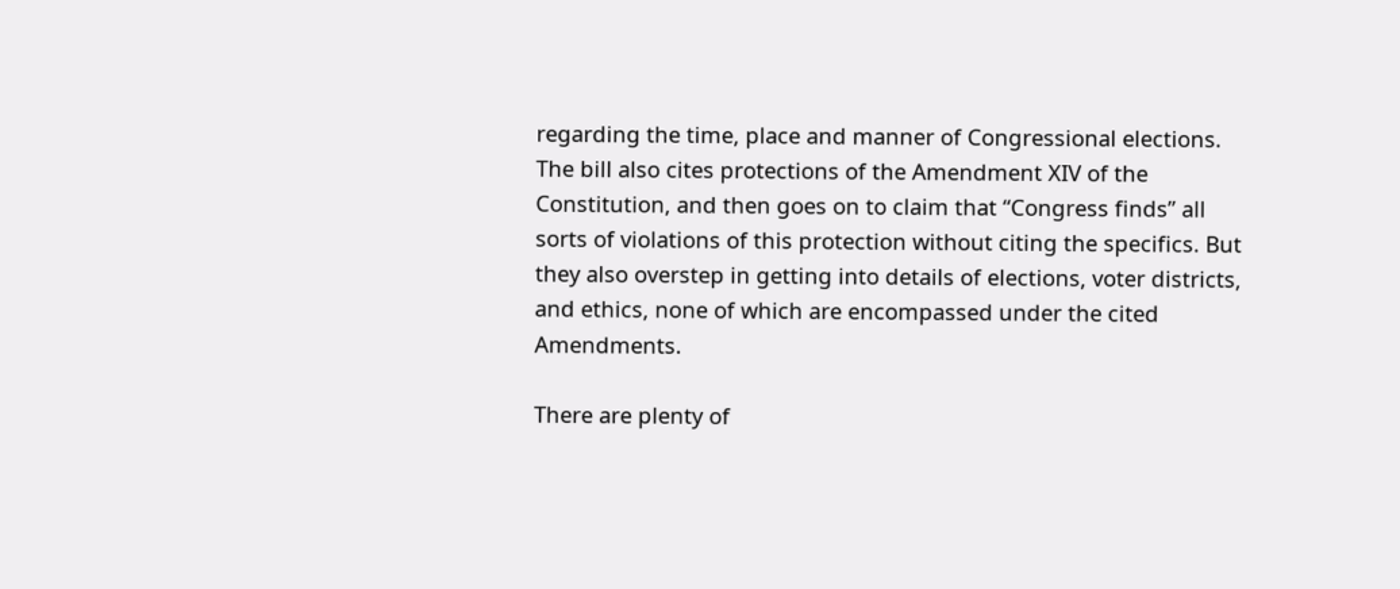regarding the time, place and manner of Congressional elections. The bill also cites protections of the Amendment XIV of the Constitution, and then goes on to claim that “Congress finds” all sorts of violations of this protection without citing the specifics. But they also overstep in getting into details of elections, voter districts, and ethics, none of which are encompassed under the cited Amendments.

There are plenty of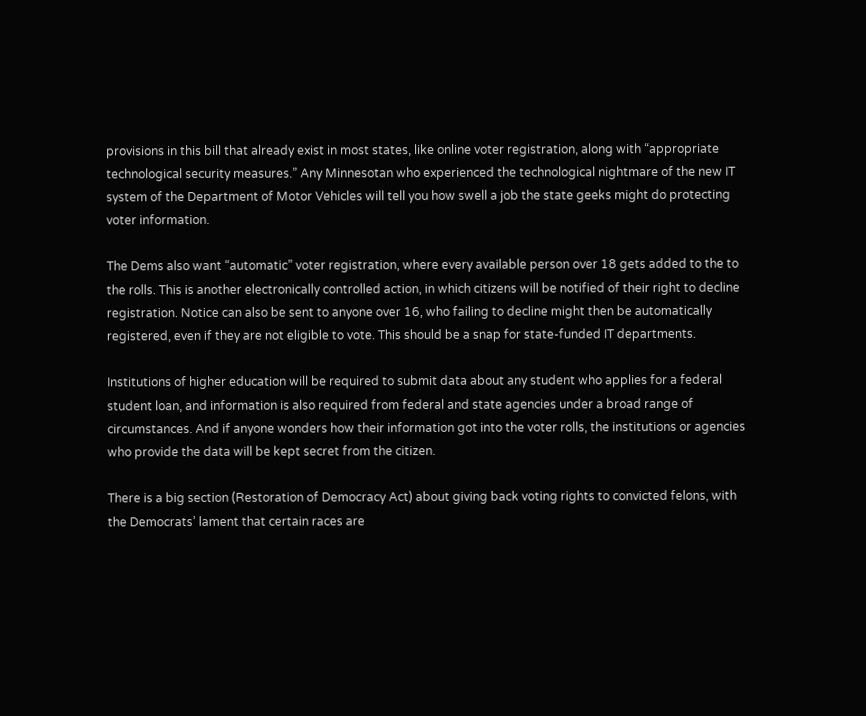provisions in this bill that already exist in most states, like online voter registration, along with “appropriate technological security measures.” Any Minnesotan who experienced the technological nightmare of the new IT system of the Department of Motor Vehicles will tell you how swell a job the state geeks might do protecting voter information.

The Dems also want “automatic” voter registration, where every available person over 18 gets added to the to the rolls. This is another electronically controlled action, in which citizens will be notified of their right to decline registration. Notice can also be sent to anyone over 16, who failing to decline might then be automatically registered, even if they are not eligible to vote. This should be a snap for state-funded IT departments.

Institutions of higher education will be required to submit data about any student who applies for a federal student loan, and information is also required from federal and state agencies under a broad range of circumstances. And if anyone wonders how their information got into the voter rolls, the institutions or agencies who provide the data will be kept secret from the citizen.

There is a big section (Restoration of Democracy Act) about giving back voting rights to convicted felons, with the Democrats’ lament that certain races are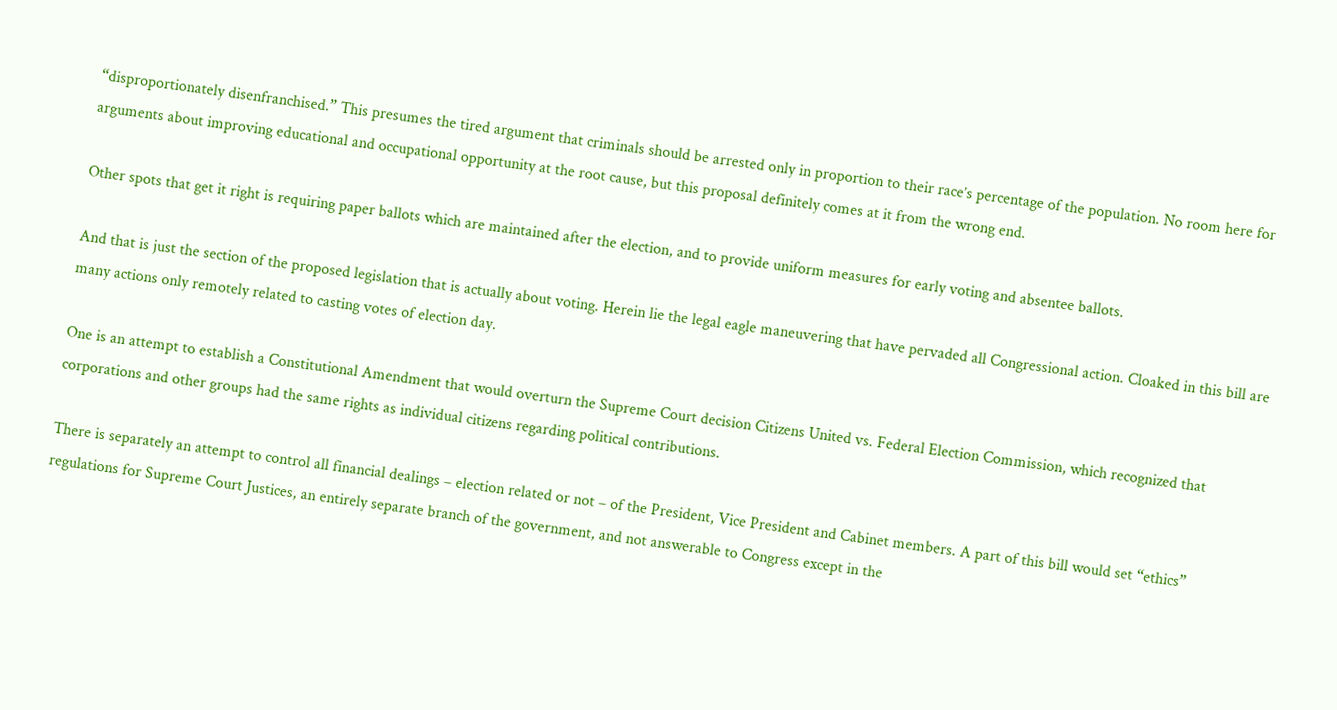“disproportionately disenfranchised.” This presumes the tired argument that criminals should be arrested only in proportion to their race’s percentage of the population. No room here for arguments about improving educational and occupational opportunity at the root cause, but this proposal definitely comes at it from the wrong end.

Other spots that get it right is requiring paper ballots which are maintained after the election, and to provide uniform measures for early voting and absentee ballots.

And that is just the section of the proposed legislation that is actually about voting. Herein lie the legal eagle maneuvering that have pervaded all Congressional action. Cloaked in this bill are many actions only remotely related to casting votes of election day.

One is an attempt to establish a Constitutional Amendment that would overturn the Supreme Court decision Citizens United vs. Federal Election Commission, which recognized that corporations and other groups had the same rights as individual citizens regarding political contributions.

There is separately an attempt to control all financial dealings – election related or not – of the President, Vice President and Cabinet members. A part of this bill would set “ethics” regulations for Supreme Court Justices, an entirely separate branch of the government, and not answerable to Congress except in the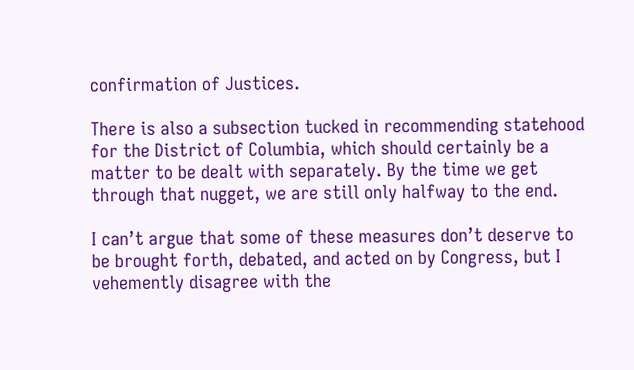confirmation of Justices.

There is also a subsection tucked in recommending statehood for the District of Columbia, which should certainly be a matter to be dealt with separately. By the time we get through that nugget, we are still only halfway to the end.

I can’t argue that some of these measures don’t deserve to be brought forth, debated, and acted on by Congress, but I vehemently disagree with the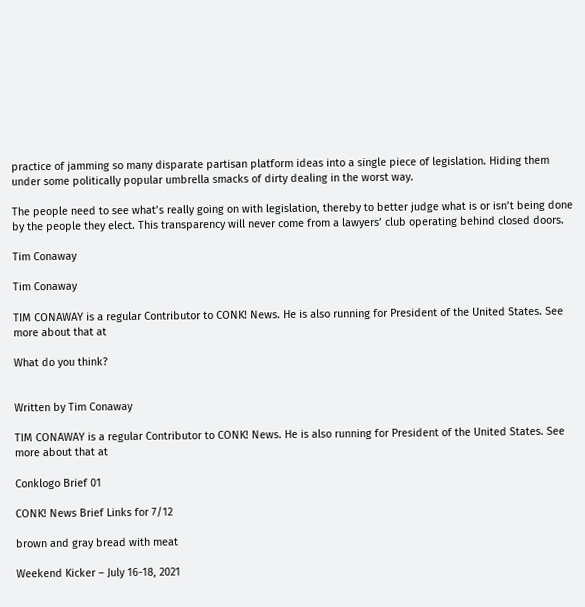practice of jamming so many disparate partisan platform ideas into a single piece of legislation. Hiding them under some politically popular umbrella smacks of dirty dealing in the worst way.

The people need to see what’s really going on with legislation, thereby to better judge what is or isn’t being done by the people they elect. This transparency will never come from a lawyers’ club operating behind closed doors.

Tim Conaway

Tim Conaway

TIM CONAWAY is a regular Contributor to CONK! News. He is also running for President of the United States. See more about that at

What do you think?


Written by Tim Conaway

TIM CONAWAY is a regular Contributor to CONK! News. He is also running for President of the United States. See more about that at

Conklogo Brief 01

CONK! News Brief Links for 7/12

brown and gray bread with meat

Weekend Kicker – July 16-18, 2021